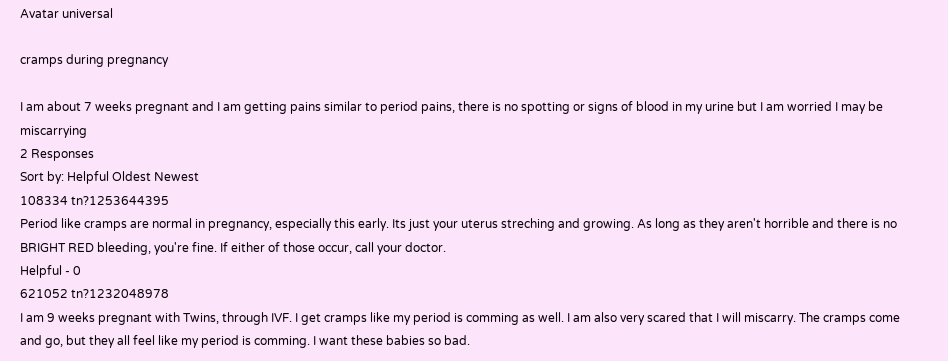Avatar universal

cramps during pregnancy

I am about 7 weeks pregnant and I am getting pains similar to period pains, there is no spotting or signs of blood in my urine but I am worried I may be miscarrying
2 Responses
Sort by: Helpful Oldest Newest
108334 tn?1253644395
Period like cramps are normal in pregnancy, especially this early. Its just your uterus streching and growing. As long as they aren't horrible and there is no BRIGHT RED bleeding, you're fine. If either of those occur, call your doctor.
Helpful - 0
621052 tn?1232048978
I am 9 weeks pregnant with Twins, through IVF. I get cramps like my period is comming as well. I am also very scared that I will miscarry. The cramps come and go, but they all feel like my period is comming. I want these babies so bad.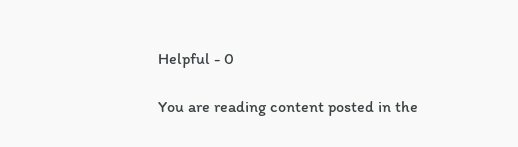Helpful - 0

You are reading content posted in the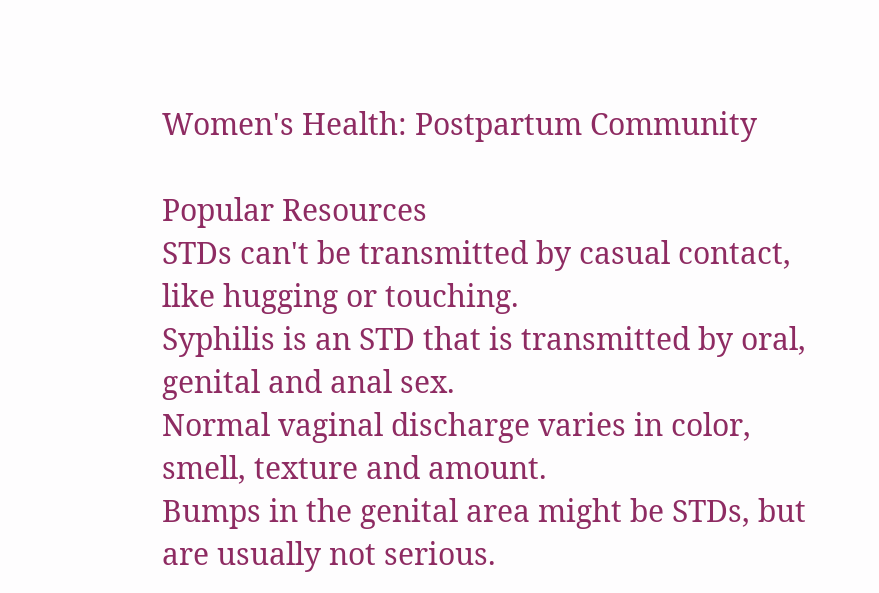Women's Health: Postpartum Community

Popular Resources
STDs can't be transmitted by casual contact, like hugging or touching.
Syphilis is an STD that is transmitted by oral, genital and anal sex.
Normal vaginal discharge varies in color, smell, texture and amount.
Bumps in the genital area might be STDs, but are usually not serious.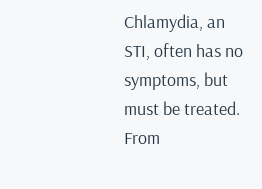Chlamydia, an STI, often has no symptoms, but must be treated.
From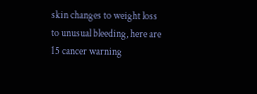skin changes to weight loss to unusual bleeding, here are 15 cancer warning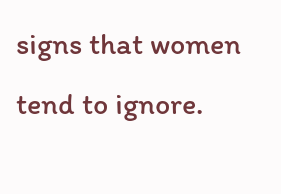signs that women tend to ignore.